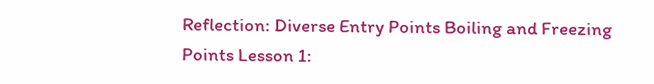Reflection: Diverse Entry Points Boiling and Freezing Points Lesson 1: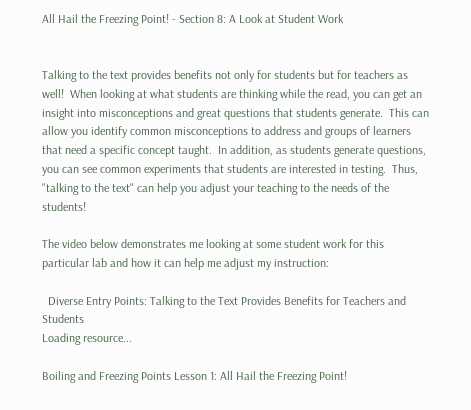All Hail the Freezing Point! - Section 8: A Look at Student Work


Talking to the text provides benefits not only for students but for teachers as well!  When looking at what students are thinking while the read, you can get an insight into misconceptions and great questions that students generate.  This can allow you identify common misconceptions to address and groups of learners that need a specific concept taught.  In addition, as students generate questions, you can see common experiments that students are interested in testing.  Thus, "talking to the text" can help you adjust your teaching to the needs of the students!

The video below demonstrates me looking at some student work for this particular lab and how it can help me adjust my instruction:

  Diverse Entry Points: Talking to the Text Provides Benefits for Teachers and Students
Loading resource...

Boiling and Freezing Points Lesson 1: All Hail the Freezing Point!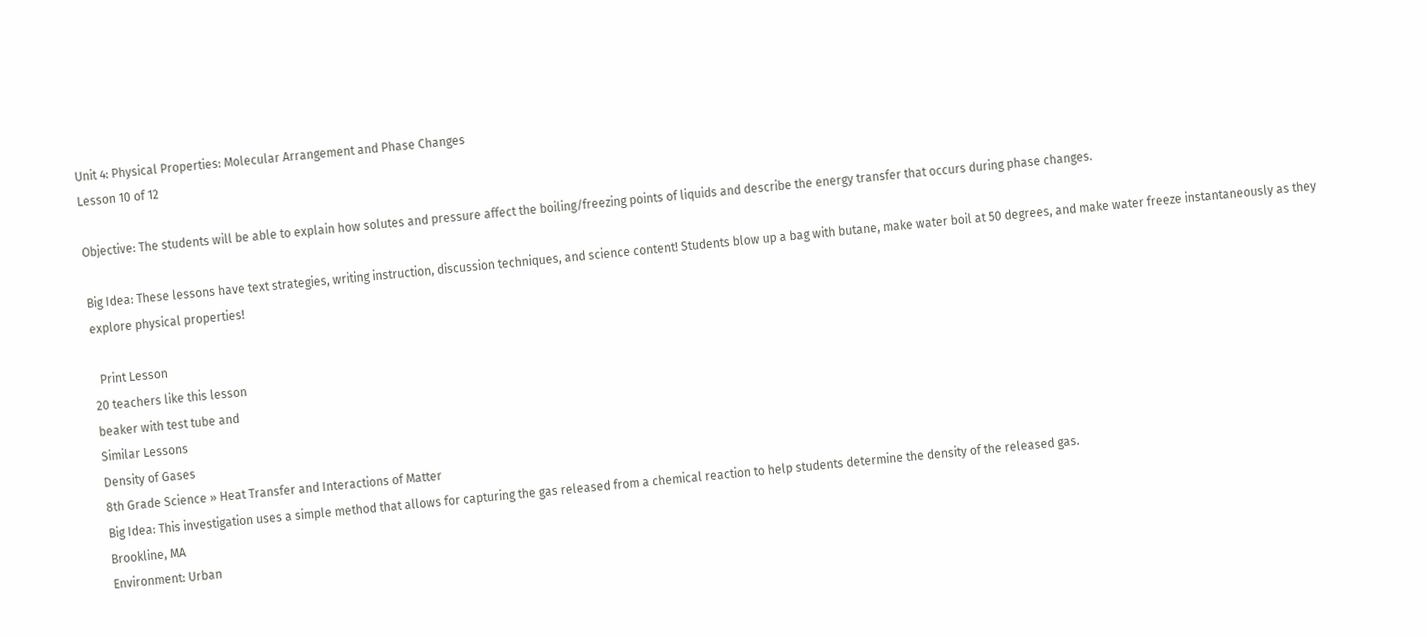Unit 4: Physical Properties: Molecular Arrangement and Phase Changes
Lesson 10 of 12

Objective: The students will be able to explain how solutes and pressure affect the boiling/freezing points of liquids and describe the energy transfer that occurs during phase changes.

Big Idea: These lessons have text strategies, writing instruction, discussion techniques, and science content! Students blow up a bag with butane, make water boil at 50 degrees, and make water freeze instantaneously as they explore physical properties!

  Print Lesson
20 teachers like this lesson
beaker with test tube and
Similar Lessons
Density of Gases
8th Grade Science » Heat Transfer and Interactions of Matter
Big Idea: This investigation uses a simple method that allows for capturing the gas released from a chemical reaction to help students determine the density of the released gas.
Brookline, MA
Environment: Urban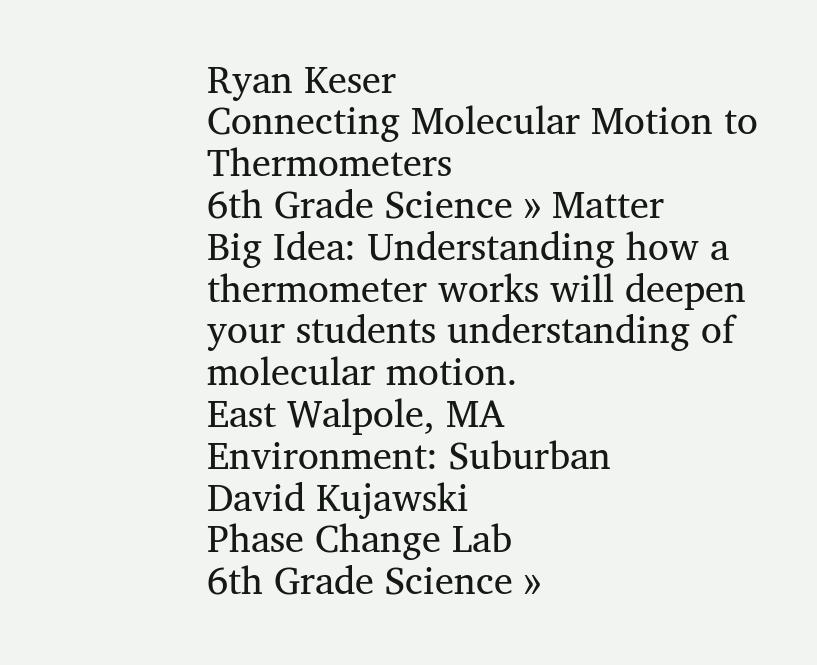Ryan Keser
Connecting Molecular Motion to Thermometers
6th Grade Science » Matter
Big Idea: Understanding how a thermometer works will deepen your students understanding of molecular motion.
East Walpole, MA
Environment: Suburban
David Kujawski
Phase Change Lab
6th Grade Science »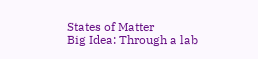States of Matter
Big Idea: Through a lab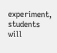experiment, students will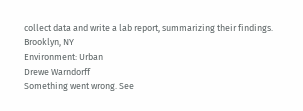collect data and write a lab report, summarizing their findings.
Brooklyn, NY
Environment: Urban
Drewe Warndorff
Something went wrong. See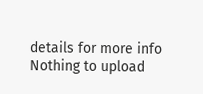details for more info
Nothing to upload